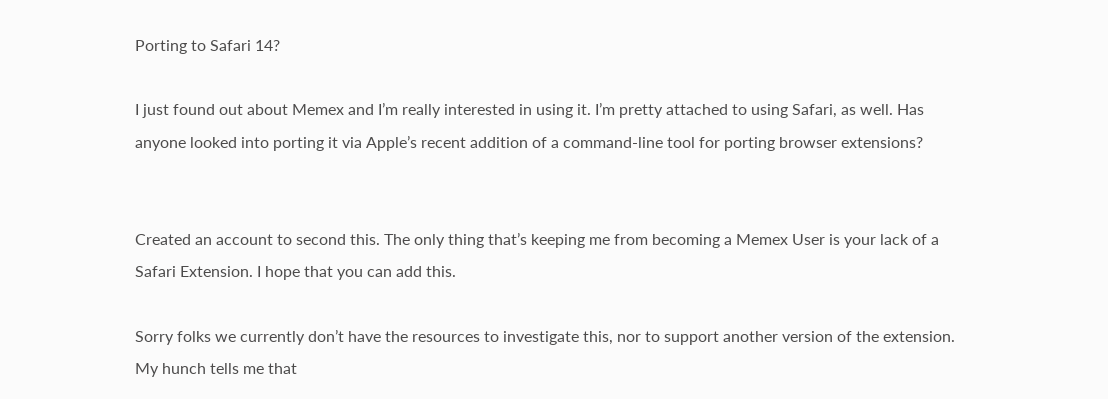Porting to Safari 14?

I just found out about Memex and I’m really interested in using it. I’m pretty attached to using Safari, as well. Has anyone looked into porting it via Apple’s recent addition of a command-line tool for porting browser extensions?


Created an account to second this. The only thing that’s keeping me from becoming a Memex User is your lack of a Safari Extension. I hope that you can add this.

Sorry folks we currently don’t have the resources to investigate this, nor to support another version of the extension. My hunch tells me that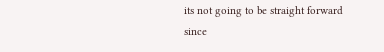its not going to be straight forward since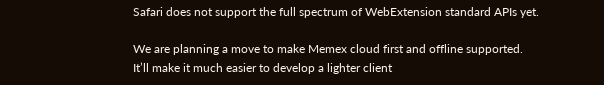Safari does not support the full spectrum of WebExtension standard APIs yet.

We are planning a move to make Memex cloud first and offline supported.
It’ll make it much easier to develop a lighter client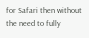for Safari then without the need to fully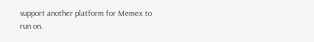support another platform for Memex to run on.